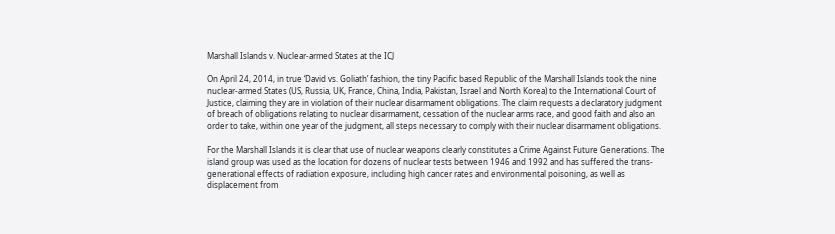Marshall Islands v. Nuclear-armed States at the ICJ

On April 24, 2014, in true ‘David vs. Goliath’ fashion, the tiny Pacific based Republic of the Marshall Islands took the nine nuclear-armed States (US, Russia, UK, France, China, India, Pakistan, Israel and North Korea) to the International Court of Justice, claiming they are in violation of their nuclear disarmament obligations. The claim requests a declaratory judgment of breach of obligations relating to nuclear disarmament, cessation of the nuclear arms race, and good faith and also an order to take, within one year of the judgment, all steps necessary to comply with their nuclear disarmament obligations.

For the Marshall Islands it is clear that use of nuclear weapons clearly constitutes a Crime Against Future Generations. The island group was used as the location for dozens of nuclear tests between 1946 and 1992 and has suffered the trans-generational effects of radiation exposure, including high cancer rates and environmental poisoning, as well as displacement from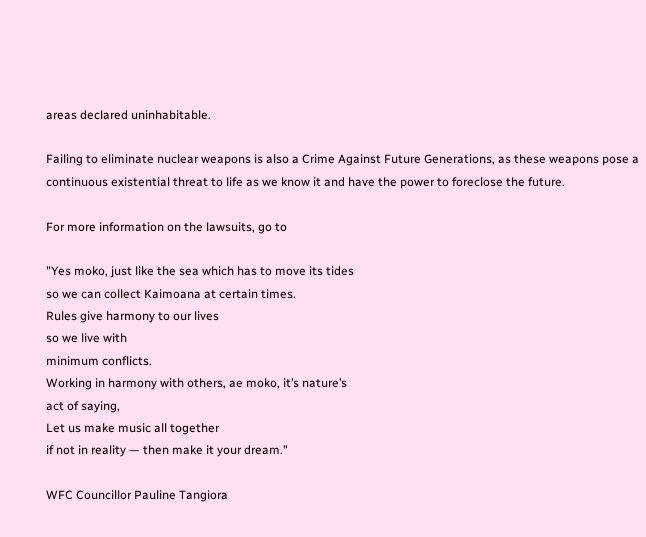areas declared uninhabitable.

Failing to eliminate nuclear weapons is also a Crime Against Future Generations, as these weapons pose a continuous existential threat to life as we know it and have the power to foreclose the future.

For more information on the lawsuits, go to

"Yes moko, just like the sea which has to move its tides
so we can collect Kaimoana at certain times.
Rules give harmony to our lives
so we live with
minimum conflicts.
Working in harmony with others, ae moko, it’s nature’s
act of saying,
Let us make music all together
if not in reality — then make it your dream."

WFC Councillor Pauline Tangiora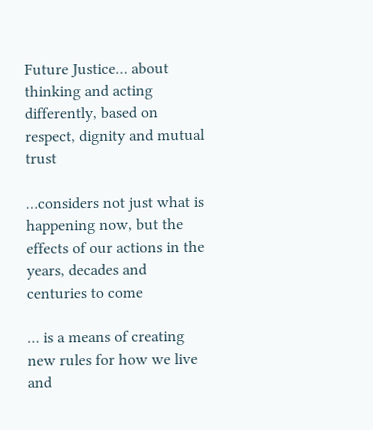Future Justice… about thinking and acting differently, based on respect, dignity and mutual trust

…considers not just what is happening now, but the effects of our actions in the years, decades and centuries to come

… is a means of creating new rules for how we live and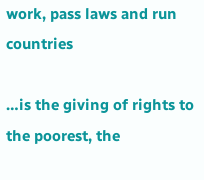work, pass laws and run countries

…is the giving of rights to the poorest, the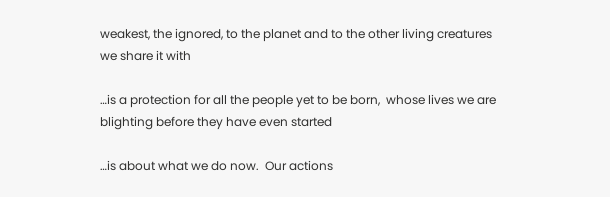weakest, the ignored, to the planet and to the other living creatures we share it with

…is a protection for all the people yet to be born,  whose lives we are blighting before they have even started

…is about what we do now.  Our actions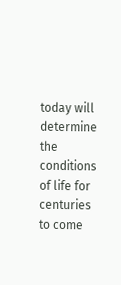today will determine the conditions of life for centuries to come